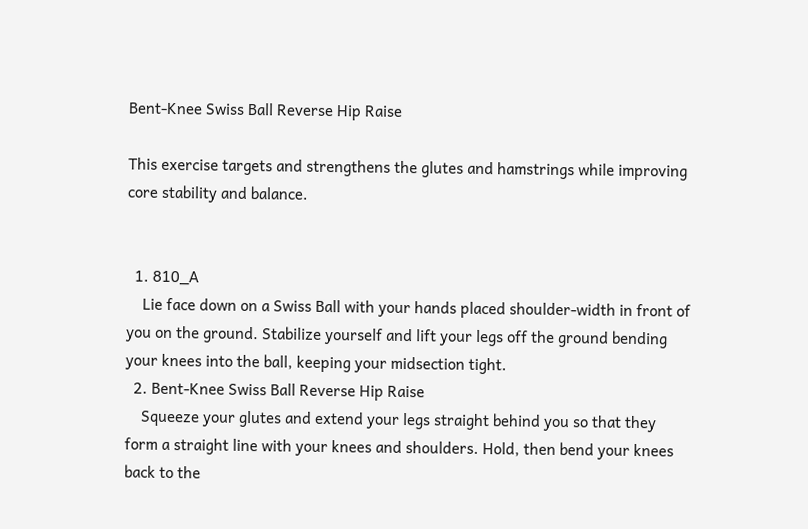Bent-Knee Swiss Ball Reverse Hip Raise

This exercise targets and strengthens the glutes and hamstrings while improving core stability and balance.


  1. 810_A
    Lie face down on a Swiss Ball with your hands placed shoulder-width in front of you on the ground. Stabilize yourself and lift your legs off the ground bending your knees into the ball, keeping your midsection tight.
  2. Bent-Knee Swiss Ball Reverse Hip Raise
    Squeeze your glutes and extend your legs straight behind you so that they form a straight line with your knees and shoulders. Hold, then bend your knees back to the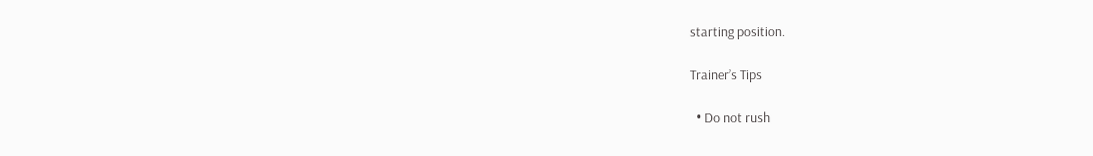starting position.

Trainer’s Tips

  • Do not rush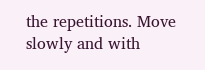the repetitions. Move slowly and with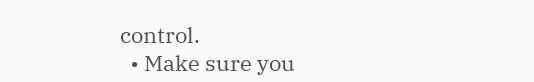control.
  • Make sure you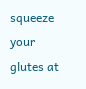squeeze your glutes at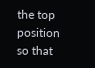the top position so that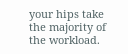your hips take the majority of the workload.